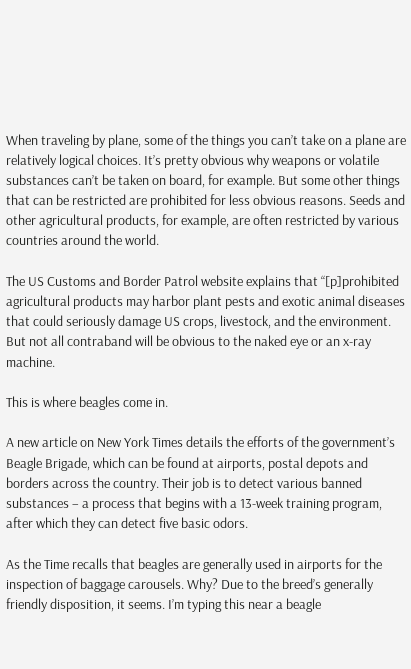When traveling by plane, some of the things you can’t take on a plane are relatively logical choices. It’s pretty obvious why weapons or volatile substances can’t be taken on board, for example. But some other things that can be restricted are prohibited for less obvious reasons. Seeds and other agricultural products, for example, are often restricted by various countries around the world.

The US Customs and Border Patrol website explains that “[p]prohibited agricultural products may harbor plant pests and exotic animal diseases that could seriously damage US crops, livestock, and the environment. But not all contraband will be obvious to the naked eye or an x-ray machine.

This is where beagles come in.

A new article on New York Times details the efforts of the government’s Beagle Brigade, which can be found at airports, postal depots and borders across the country. Their job is to detect various banned substances – a process that begins with a 13-week training program, after which they can detect five basic odors.

As the Time recalls that beagles are generally used in airports for the inspection of baggage carousels. Why? Due to the breed’s generally friendly disposition, it seems. I’m typing this near a beagle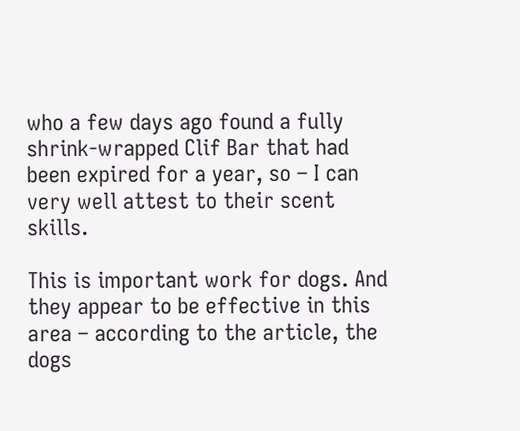who a few days ago found a fully shrink-wrapped Clif Bar that had been expired for a year, so – I can very well attest to their scent skills.

This is important work for dogs. And they appear to be effective in this area – according to the article, the dogs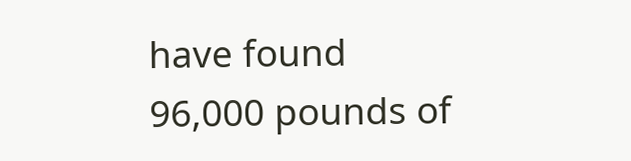have found 96,000 pounds of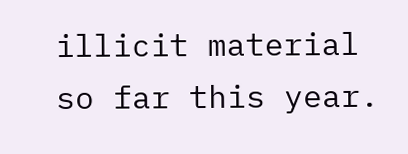illicit material so far this year.